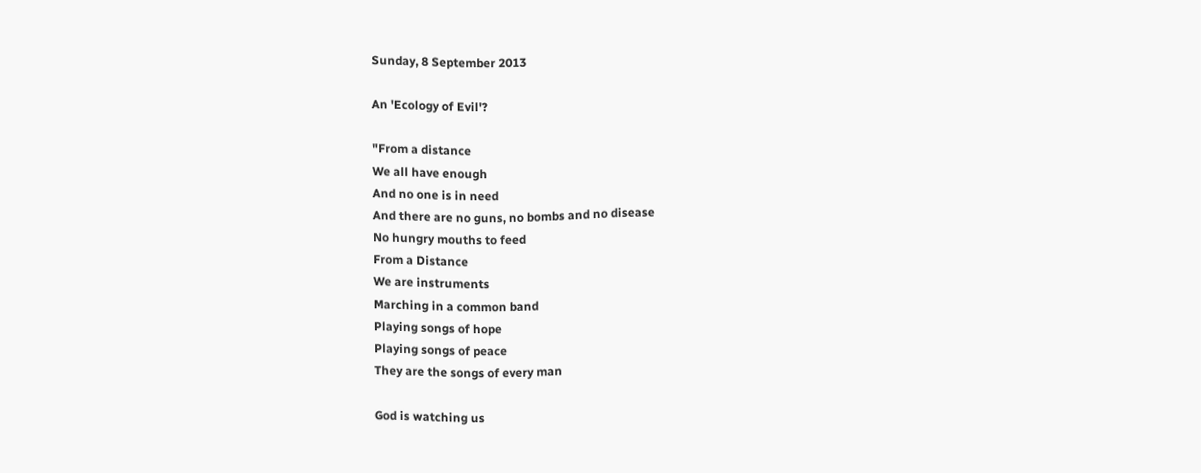Sunday, 8 September 2013

An 'Ecology of Evil'?

"From a distance
We all have enough
And no one is in need
And there are no guns, no bombs and no disease
No hungry mouths to feed
From a Distance
We are instruments
Marching in a common band
Playing songs of hope
Playing songs of peace
They are the songs of every man

God is watching us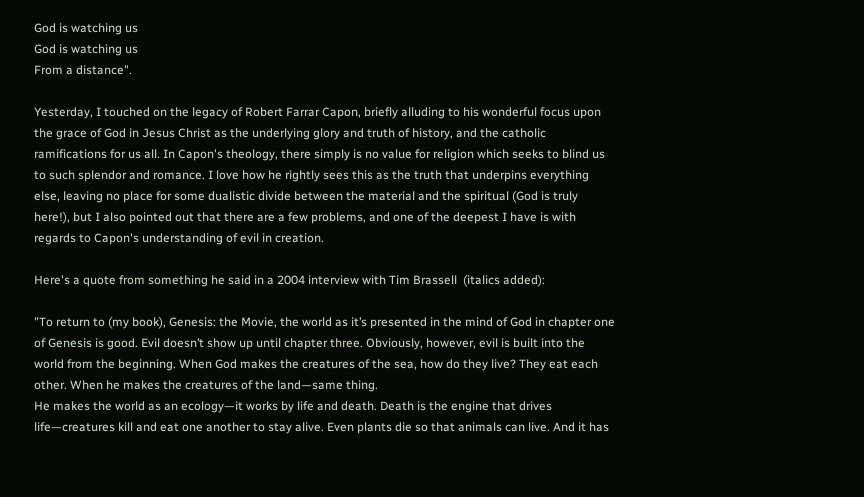God is watching us
God is watching us
From a distance".

Yesterday, I touched on the legacy of Robert Farrar Capon, briefly alluding to his wonderful focus upon the grace of God in Jesus Christ as the underlying glory and truth of history, and the catholic ramifications for us all. In Capon's theology, there simply is no value for religion which seeks to blind us to such splendor and romance. I love how he rightly sees this as the truth that underpins everything else, leaving no place for some dualistic divide between the material and the spiritual (God is truly here!), but I also pointed out that there are a few problems, and one of the deepest I have is with regards to Capon's understanding of evil in creation.

Here's a quote from something he said in a 2004 interview with Tim Brassell  (italics added):

"To return to (my book), Genesis: the Movie, the world as it’s presented in the mind of God in chapter one of Genesis is good. Evil doesn’t show up until chapter three. Obviously, however, evil is built into the world from the beginning. When God makes the creatures of the sea, how do they live? They eat each other. When he makes the creatures of the land—same thing.
He makes the world as an ecology—it works by life and death. Death is the engine that drives life—creatures kill and eat one another to stay alive. Even plants die so that animals can live. And it has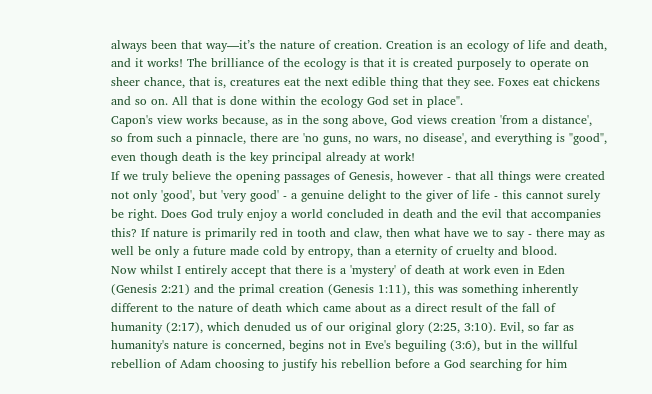always been that way—it’s the nature of creation. Creation is an ecology of life and death, and it works! The brilliance of the ecology is that it is created purposely to operate on sheer chance, that is, creatures eat the next edible thing that they see. Foxes eat chickens and so on. All that is done within the ecology God set in place".
Capon's view works because, as in the song above, God views creation 'from a distance', so from such a pinnacle, there are 'no guns, no wars, no disease', and everything is "good", even though death is the key principal already at work!
If we truly believe the opening passages of Genesis, however - that all things were created not only 'good', but 'very good' - a genuine delight to the giver of life - this cannot surely be right. Does God truly enjoy a world concluded in death and the evil that accompanies this? If nature is primarily red in tooth and claw, then what have we to say - there may as well be only a future made cold by entropy, than a eternity of cruelty and blood.
Now whilst I entirely accept that there is a 'mystery' of death at work even in Eden (Genesis 2:21) and the primal creation (Genesis 1:11), this was something inherently different to the nature of death which came about as a direct result of the fall of humanity (2:17), which denuded us of our original glory (2:25, 3:10). Evil, so far as humanity's nature is concerned, begins not in Eve's beguiling (3:6), but in the willful rebellion of Adam choosing to justify his rebellion before a God searching for him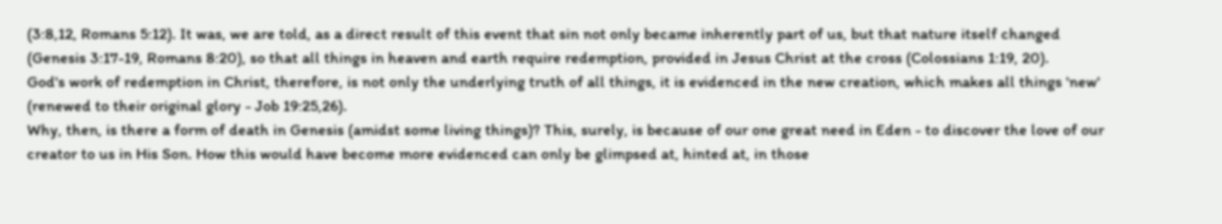(3:8,12, Romans 5:12). It was, we are told, as a direct result of this event that sin not only became inherently part of us, but that nature itself changed (Genesis 3:17-19, Romans 8:20), so that all things in heaven and earth require redemption, provided in Jesus Christ at the cross (Colossians 1:19, 20).
God's work of redemption in Christ, therefore, is not only the underlying truth of all things, it is evidenced in the new creation, which makes all things 'new' (renewed to their original glory - Job 19:25,26).
Why, then, is there a form of death in Genesis (amidst some living things)? This, surely, is because of our one great need in Eden - to discover the love of our creator to us in His Son. How this would have become more evidenced can only be glimpsed at, hinted at, in those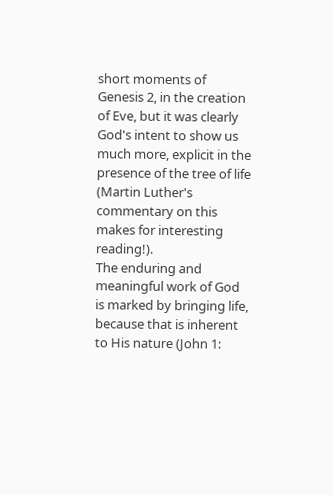short moments of Genesis 2, in the creation of Eve, but it was clearly God's intent to show us much more, explicit in the presence of the tree of life (Martin Luther's commentary on this makes for interesting reading!).
The enduring and meaningful work of God is marked by bringing life, because that is inherent to His nature (John 1: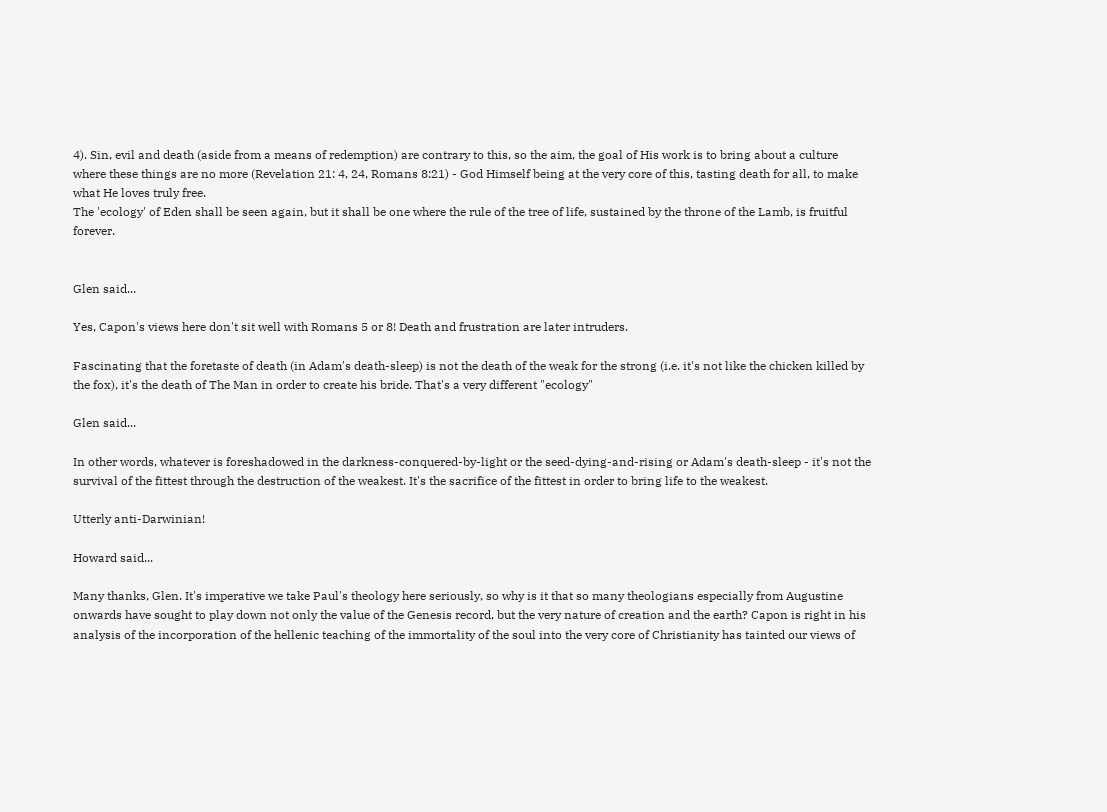4). Sin, evil and death (aside from a means of redemption) are contrary to this, so the aim, the goal of His work is to bring about a culture where these things are no more (Revelation 21: 4, 24, Romans 8:21) - God Himself being at the very core of this, tasting death for all, to make what He loves truly free.
The 'ecology' of Eden shall be seen again, but it shall be one where the rule of the tree of life, sustained by the throne of the Lamb, is fruitful forever.


Glen said...

Yes, Capon's views here don't sit well with Romans 5 or 8! Death and frustration are later intruders.

Fascinating that the foretaste of death (in Adam's death-sleep) is not the death of the weak for the strong (i.e. it's not like the chicken killed by the fox), it's the death of The Man in order to create his bride. That's a very different "ecology"

Glen said...

In other words, whatever is foreshadowed in the darkness-conquered-by-light or the seed-dying-and-rising or Adam's death-sleep - it's not the survival of the fittest through the destruction of the weakest. It's the sacrifice of the fittest in order to bring life to the weakest.

Utterly anti-Darwinian!

Howard said...

Many thanks, Glen. It's imperative we take Paul's theology here seriously, so why is it that so many theologians especially from Augustine onwards have sought to play down not only the value of the Genesis record, but the very nature of creation and the earth? Capon is right in his analysis of the incorporation of the hellenic teaching of the immortality of the soul into the very core of Christianity has tainted our views of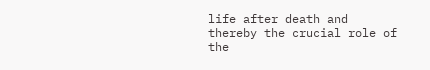life after death and thereby the crucial role of the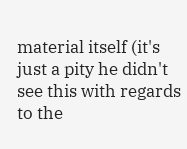material itself (it's just a pity he didn't see this with regards to the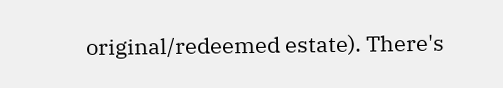original/redeemed estate). There's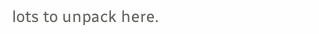lots to unpack here.